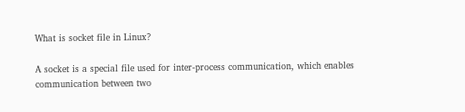What is socket file in Linux?

A socket is a special file used for inter-process communication, which enables communication between two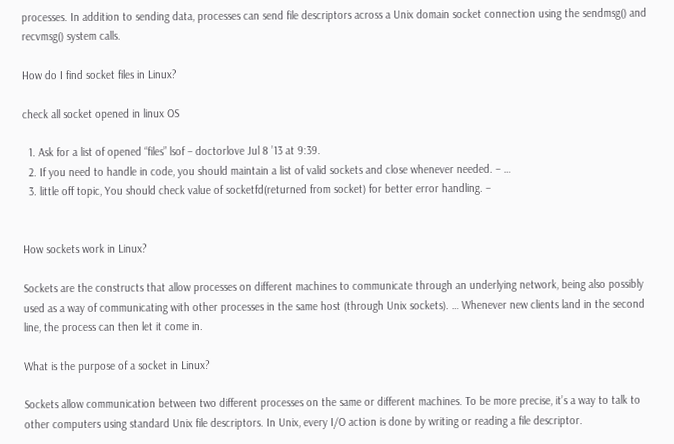processes. In addition to sending data, processes can send file descriptors across a Unix domain socket connection using the sendmsg() and recvmsg() system calls.

How do I find socket files in Linux?

check all socket opened in linux OS

  1. Ask for a list of opened “files” lsof – doctorlove Jul 8 ’13 at 9:39.
  2. If you need to handle in code, you should maintain a list of valid sockets and close whenever needed. – …
  3. little off topic, You should check value of socketfd(returned from socket) for better error handling. –


How sockets work in Linux?

Sockets are the constructs that allow processes on different machines to communicate through an underlying network, being also possibly used as a way of communicating with other processes in the same host (through Unix sockets). … Whenever new clients land in the second line, the process can then let it come in.

What is the purpose of a socket in Linux?

Sockets allow communication between two different processes on the same or different machines. To be more precise, it’s a way to talk to other computers using standard Unix file descriptors. In Unix, every I/O action is done by writing or reading a file descriptor.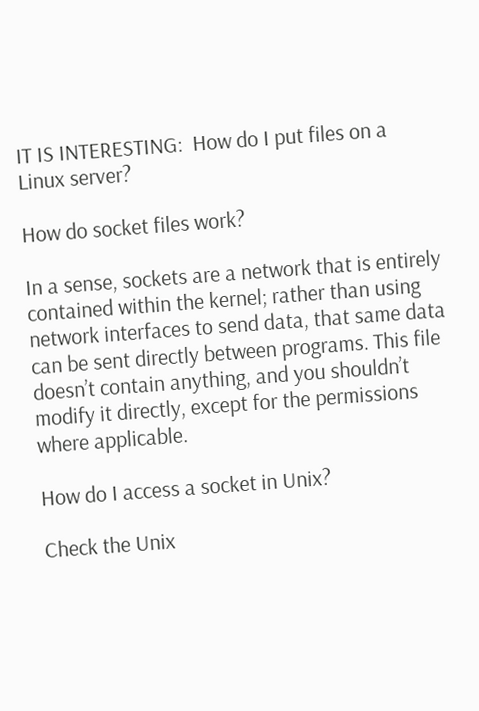IT IS INTERESTING:  How do I put files on a Linux server?

How do socket files work?

In a sense, sockets are a network that is entirely contained within the kernel; rather than using network interfaces to send data, that same data can be sent directly between programs. This file doesn’t contain anything, and you shouldn’t modify it directly, except for the permissions where applicable.

How do I access a socket in Unix?

Check the Unix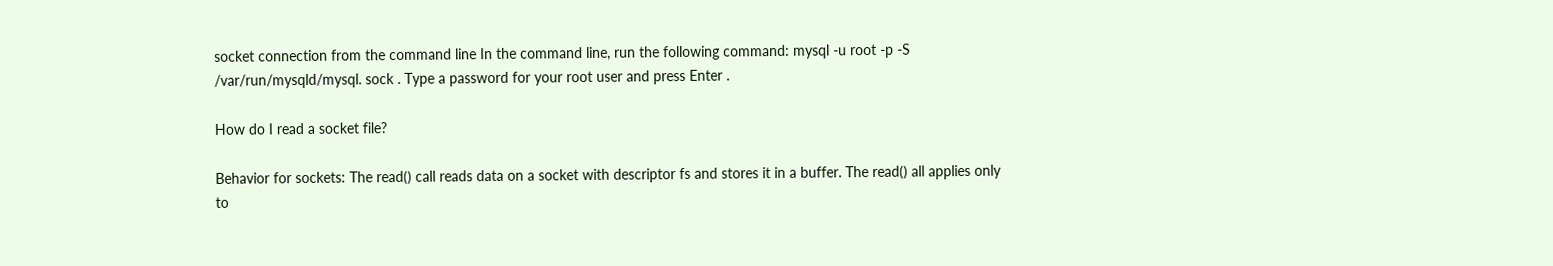socket connection from the command line In the command line, run the following command: mysql -u root -p -S /var/run/mysqld/mysql. sock . Type a password for your root user and press Enter .

How do I read a socket file?

Behavior for sockets: The read() call reads data on a socket with descriptor fs and stores it in a buffer. The read() all applies only to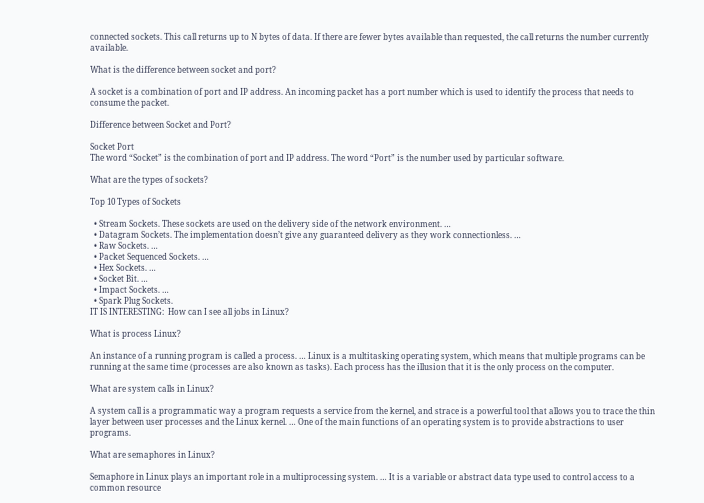connected sockets. This call returns up to N bytes of data. If there are fewer bytes available than requested, the call returns the number currently available.

What is the difference between socket and port?

A socket is a combination of port and IP address. An incoming packet has a port number which is used to identify the process that needs to consume the packet.

Difference between Socket and Port?

Socket Port
The word “Socket” is the combination of port and IP address. The word “Port” is the number used by particular software.

What are the types of sockets?

Top 10 Types of Sockets

  • Stream Sockets. These sockets are used on the delivery side of the network environment. …
  • Datagram Sockets. The implementation doesn’t give any guaranteed delivery as they work connectionless. …
  • Raw Sockets. …
  • Packet Sequenced Sockets. …
  • Hex Sockets. …
  • Socket Bit. …
  • Impact Sockets. …
  • Spark Plug Sockets.
IT IS INTERESTING:  How can I see all jobs in Linux?

What is process Linux?

An instance of a running program is called a process. … Linux is a multitasking operating system, which means that multiple programs can be running at the same time (processes are also known as tasks). Each process has the illusion that it is the only process on the computer.

What are system calls in Linux?

A system call is a programmatic way a program requests a service from the kernel, and strace is a powerful tool that allows you to trace the thin layer between user processes and the Linux kernel. … One of the main functions of an operating system is to provide abstractions to user programs.

What are semaphores in Linux?

Semaphore in Linux plays an important role in a multiprocessing system. … It is a variable or abstract data type used to control access to a common resource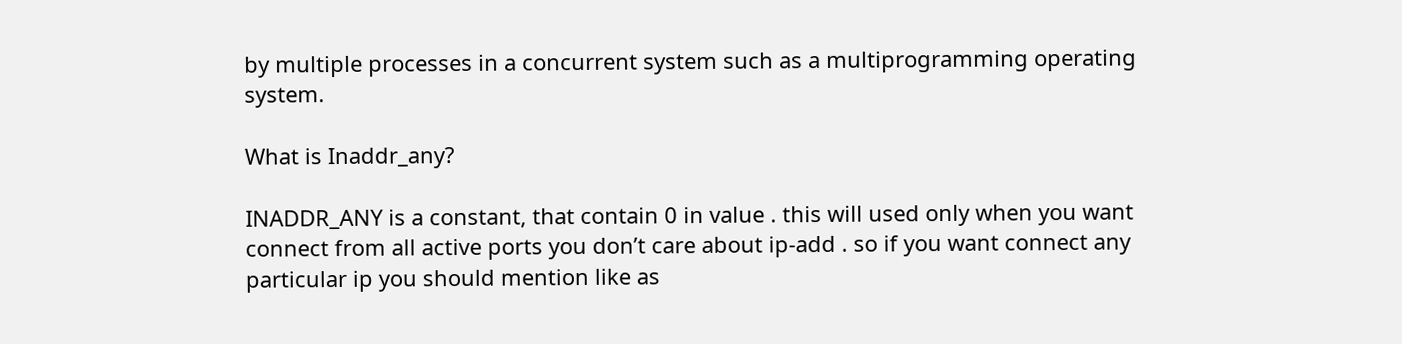by multiple processes in a concurrent system such as a multiprogramming operating system.

What is Inaddr_any?

INADDR_ANY is a constant, that contain 0 in value . this will used only when you want connect from all active ports you don’t care about ip-add . so if you want connect any particular ip you should mention like as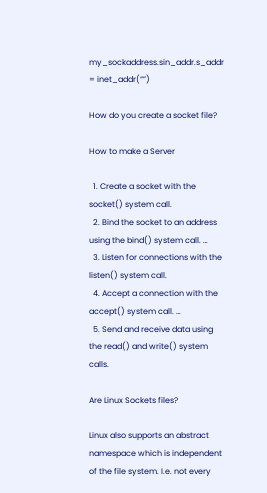my_sockaddress.sin_addr.s_addr = inet_addr(“”)

How do you create a socket file?

How to make a Server

  1. Create a socket with the socket() system call.
  2. Bind the socket to an address using the bind() system call. …
  3. Listen for connections with the listen() system call.
  4. Accept a connection with the accept() system call. …
  5. Send and receive data using the read() and write() system calls.

Are Linux Sockets files?

Linux also supports an abstract namespace which is independent of the file system. I.e. not every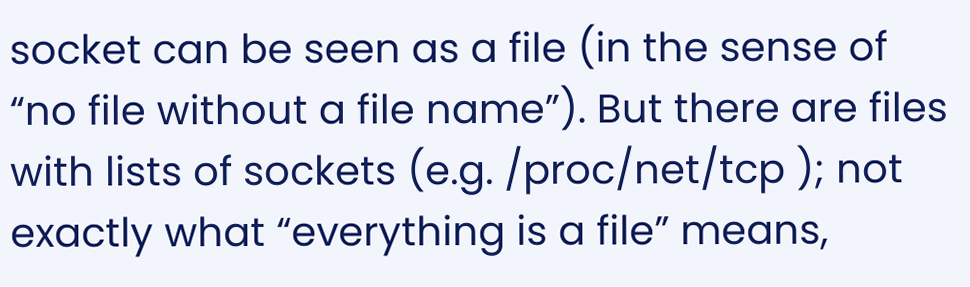socket can be seen as a file (in the sense of “no file without a file name”). But there are files with lists of sockets (e.g. /proc/net/tcp ); not exactly what “everything is a file” means,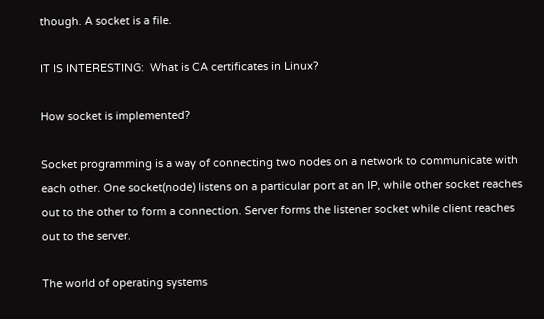though. A socket is a file.

IT IS INTERESTING:  What is CA certificates in Linux?

How socket is implemented?

Socket programming is a way of connecting two nodes on a network to communicate with each other. One socket(node) listens on a particular port at an IP, while other socket reaches out to the other to form a connection. Server forms the listener socket while client reaches out to the server.

The world of operating systems